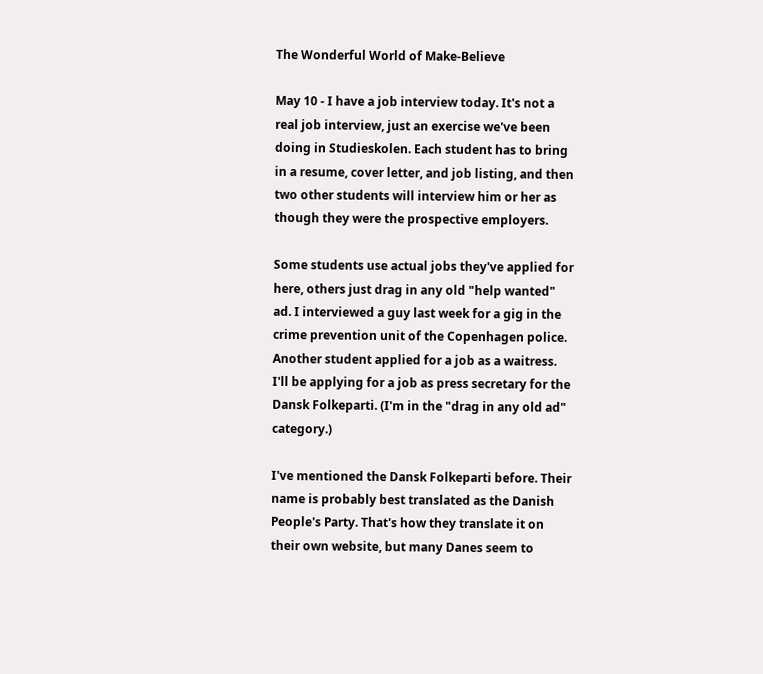The Wonderful World of Make-Believe

May 10 - I have a job interview today. It's not a real job interview, just an exercise we've been doing in Studieskolen. Each student has to bring in a resume, cover letter, and job listing, and then two other students will interview him or her as though they were the prospective employers.

Some students use actual jobs they've applied for here, others just drag in any old "help wanted" ad. I interviewed a guy last week for a gig in the crime prevention unit of the Copenhagen police. Another student applied for a job as a waitress. I'll be applying for a job as press secretary for the Dansk Folkeparti. (I'm in the "drag in any old ad" category.)

I've mentioned the Dansk Folkeparti before. Their name is probably best translated as the Danish People's Party. That's how they translate it on their own website, but many Danes seem to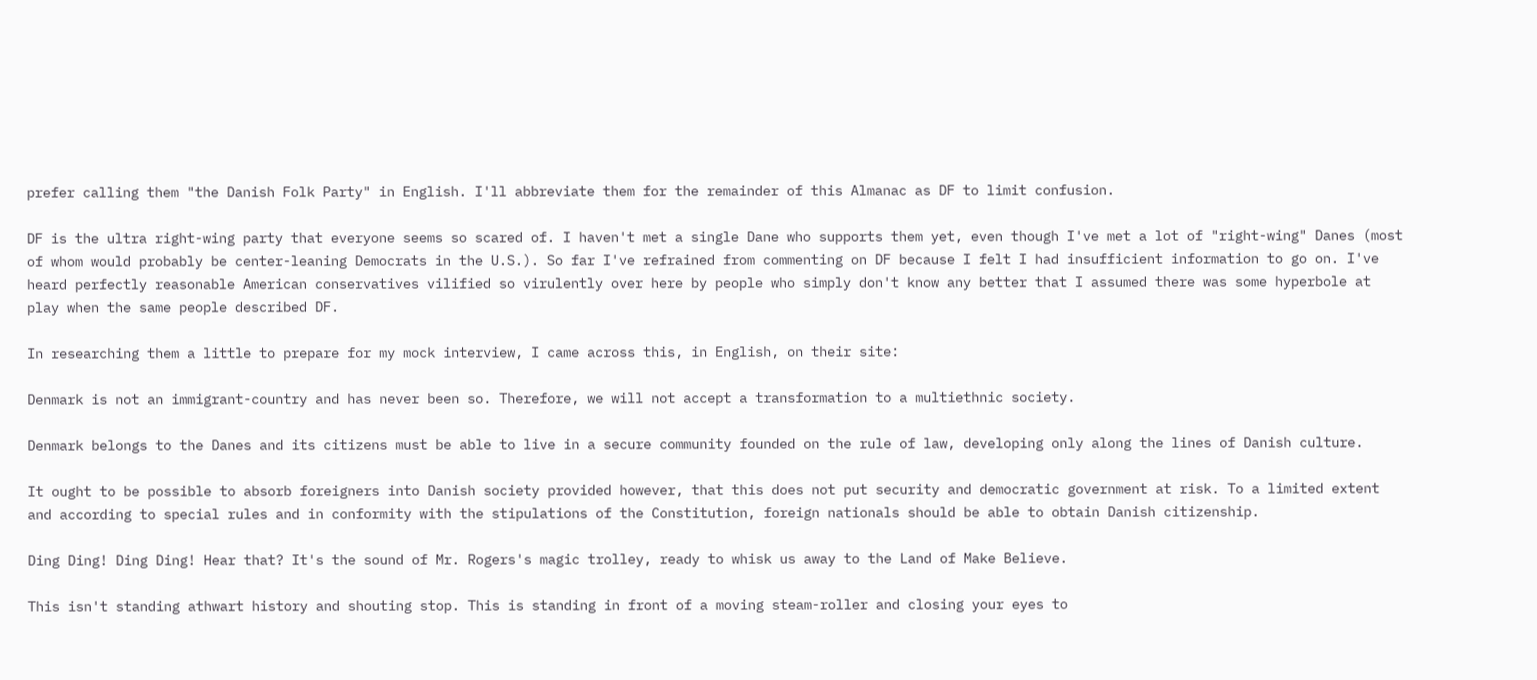prefer calling them "the Danish Folk Party" in English. I'll abbreviate them for the remainder of this Almanac as DF to limit confusion.

DF is the ultra right-wing party that everyone seems so scared of. I haven't met a single Dane who supports them yet, even though I've met a lot of "right-wing" Danes (most of whom would probably be center-leaning Democrats in the U.S.). So far I've refrained from commenting on DF because I felt I had insufficient information to go on. I've heard perfectly reasonable American conservatives vilified so virulently over here by people who simply don't know any better that I assumed there was some hyperbole at play when the same people described DF.

In researching them a little to prepare for my mock interview, I came across this, in English, on their site:

Denmark is not an immigrant-country and has never been so. Therefore, we will not accept a transformation to a multiethnic society.

Denmark belongs to the Danes and its citizens must be able to live in a secure community founded on the rule of law, developing only along the lines of Danish culture.

It ought to be possible to absorb foreigners into Danish society provided however, that this does not put security and democratic government at risk. To a limited extent and according to special rules and in conformity with the stipulations of the Constitution, foreign nationals should be able to obtain Danish citizenship.

Ding Ding! Ding Ding! Hear that? It's the sound of Mr. Rogers's magic trolley, ready to whisk us away to the Land of Make Believe.

This isn't standing athwart history and shouting stop. This is standing in front of a moving steam-roller and closing your eyes to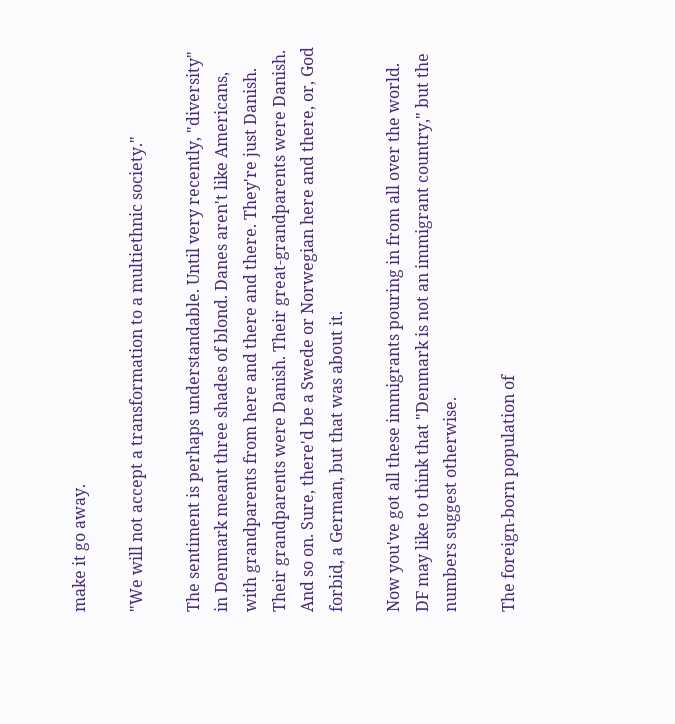make it go away.

"We will not accept a transformation to a multiethnic society."

The sentiment is perhaps understandable. Until very recently, "diversity" in Denmark meant three shades of blond. Danes aren't like Americans, with grandparents from here and there and there. They're just Danish. Their grandparents were Danish. Their great-grandparents were Danish. And so on. Sure, there'd be a Swede or Norwegian here and there, or, God forbid, a German, but that was about it.

Now you've got all these immigrants pouring in from all over the world. DF may like to think that "Denmark is not an immigrant country," but the numbers suggest otherwise.

The foreign-born population of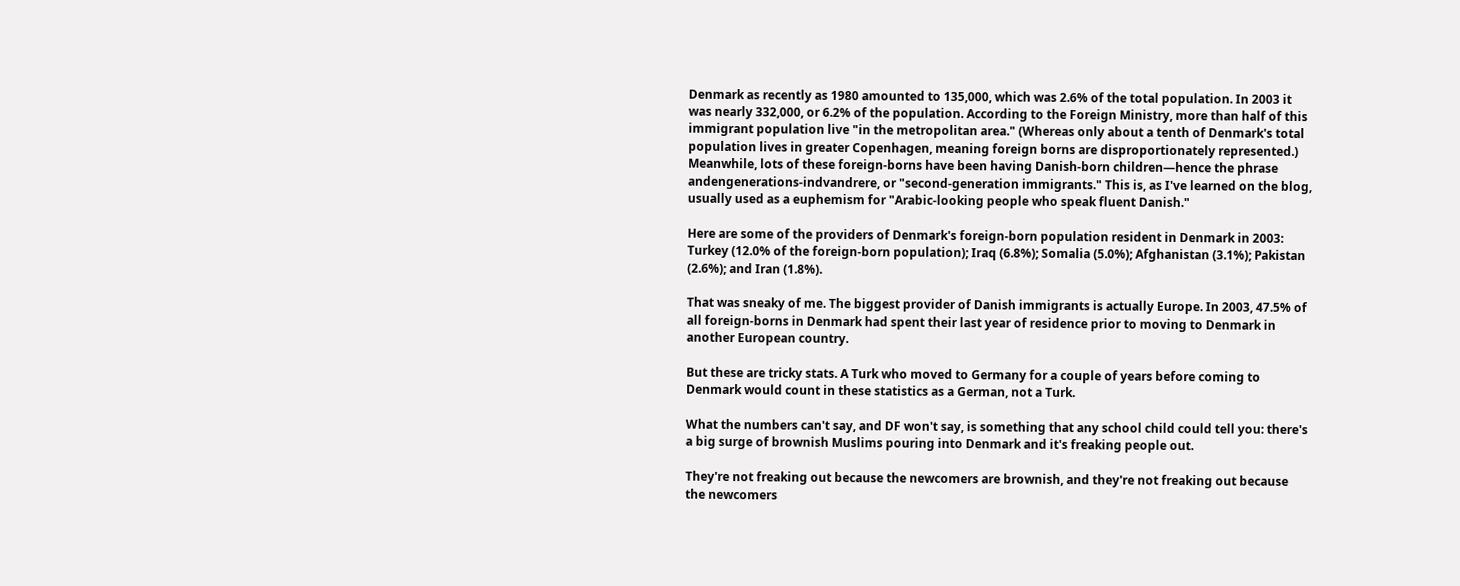Denmark as recently as 1980 amounted to 135,000, which was 2.6% of the total population. In 2003 it was nearly 332,000, or 6.2% of the population. According to the Foreign Ministry, more than half of this immigrant population live "in the metropolitan area." (Whereas only about a tenth of Denmark's total population lives in greater Copenhagen, meaning foreign borns are disproportionately represented.) Meanwhile, lots of these foreign-borns have been having Danish-born children—hence the phrase andengenerations-indvandrere, or "second-generation immigrants." This is, as I've learned on the blog, usually used as a euphemism for "Arabic-looking people who speak fluent Danish."

Here are some of the providers of Denmark's foreign-born population resident in Denmark in 2003: Turkey (12.0% of the foreign-born population); Iraq (6.8%); Somalia (5.0%); Afghanistan (3.1%); Pakistan (2.6%); and Iran (1.8%).

That was sneaky of me. The biggest provider of Danish immigrants is actually Europe. In 2003, 47.5% of all foreign-borns in Denmark had spent their last year of residence prior to moving to Denmark in another European country.

But these are tricky stats. A Turk who moved to Germany for a couple of years before coming to Denmark would count in these statistics as a German, not a Turk.

What the numbers can't say, and DF won't say, is something that any school child could tell you: there's a big surge of brownish Muslims pouring into Denmark and it's freaking people out.

They're not freaking out because the newcomers are brownish, and they're not freaking out because the newcomers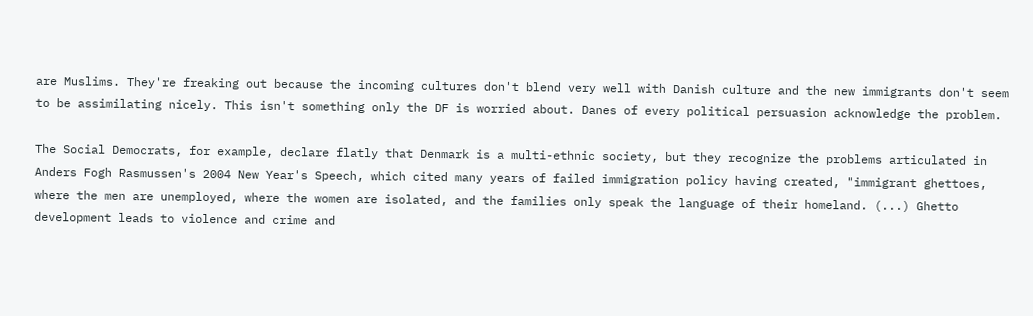are Muslims. They're freaking out because the incoming cultures don't blend very well with Danish culture and the new immigrants don't seem to be assimilating nicely. This isn't something only the DF is worried about. Danes of every political persuasion acknowledge the problem.

The Social Democrats, for example, declare flatly that Denmark is a multi-ethnic society, but they recognize the problems articulated in Anders Fogh Rasmussen's 2004 New Year's Speech, which cited many years of failed immigration policy having created, "immigrant ghettoes, where the men are unemployed, where the women are isolated, and the families only speak the language of their homeland. (...) Ghetto development leads to violence and crime and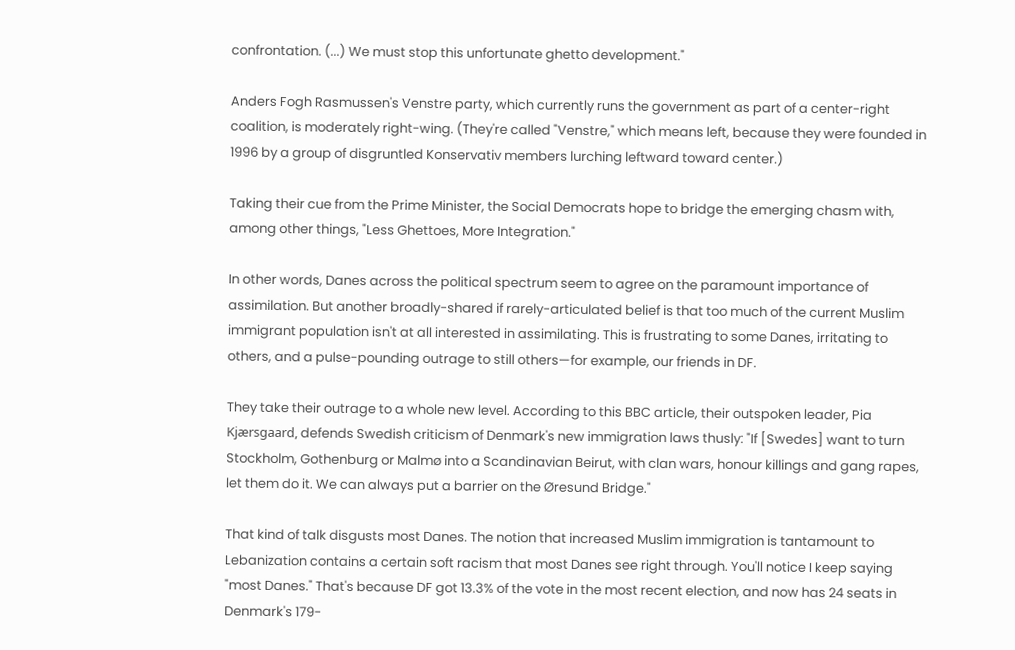confrontation. (...) We must stop this unfortunate ghetto development."

Anders Fogh Rasmussen's Venstre party, which currently runs the government as part of a center-right coalition, is moderately right-wing. (They're called "Venstre," which means left, because they were founded in 1996 by a group of disgruntled Konservativ members lurching leftward toward center.)

Taking their cue from the Prime Minister, the Social Democrats hope to bridge the emerging chasm with, among other things, "Less Ghettoes, More Integration."

In other words, Danes across the political spectrum seem to agree on the paramount importance of assimilation. But another broadly-shared if rarely-articulated belief is that too much of the current Muslim immigrant population isn't at all interested in assimilating. This is frustrating to some Danes, irritating to others, and a pulse-pounding outrage to still others—for example, our friends in DF.

They take their outrage to a whole new level. According to this BBC article, their outspoken leader, Pia Kjærsgaard, defends Swedish criticism of Denmark's new immigration laws thusly: "If [Swedes] want to turn Stockholm, Gothenburg or Malmø into a Scandinavian Beirut, with clan wars, honour killings and gang rapes, let them do it. We can always put a barrier on the Øresund Bridge."

That kind of talk disgusts most Danes. The notion that increased Muslim immigration is tantamount to Lebanization contains a certain soft racism that most Danes see right through. You'll notice I keep saying "most Danes." That's because DF got 13.3% of the vote in the most recent election, and now has 24 seats in Denmark's 179-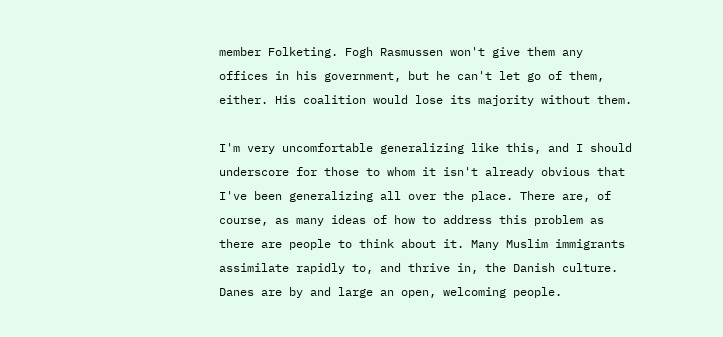member Folketing. Fogh Rasmussen won't give them any offices in his government, but he can't let go of them, either. His coalition would lose its majority without them.

I'm very uncomfortable generalizing like this, and I should underscore for those to whom it isn't already obvious that I've been generalizing all over the place. There are, of course, as many ideas of how to address this problem as there are people to think about it. Many Muslim immigrants assimilate rapidly to, and thrive in, the Danish culture. Danes are by and large an open, welcoming people.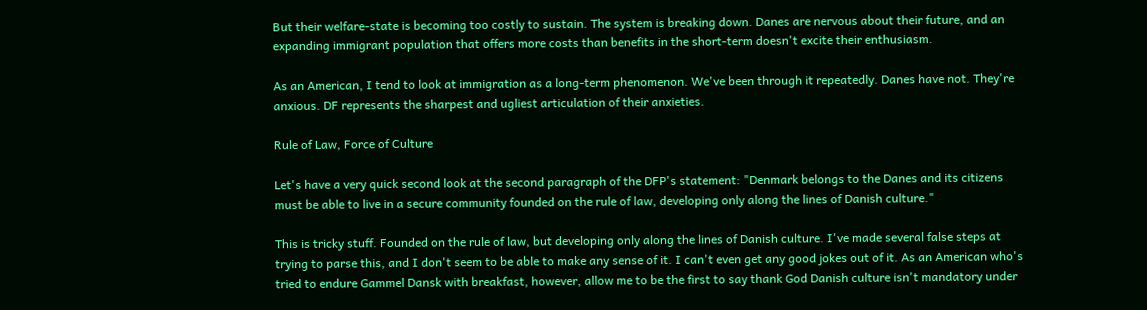But their welfare-state is becoming too costly to sustain. The system is breaking down. Danes are nervous about their future, and an expanding immigrant population that offers more costs than benefits in the short-term doesn't excite their enthusiasm.

As an American, I tend to look at immigration as a long-term phenomenon. We've been through it repeatedly. Danes have not. They're anxious. DF represents the sharpest and ugliest articulation of their anxieties.

Rule of Law, Force of Culture

Let's have a very quick second look at the second paragraph of the DFP's statement: "Denmark belongs to the Danes and its citizens must be able to live in a secure community founded on the rule of law, developing only along the lines of Danish culture."

This is tricky stuff. Founded on the rule of law, but developing only along the lines of Danish culture. I've made several false steps at trying to parse this, and I don't seem to be able to make any sense of it. I can't even get any good jokes out of it. As an American who's tried to endure Gammel Dansk with breakfast, however, allow me to be the first to say thank God Danish culture isn't mandatory under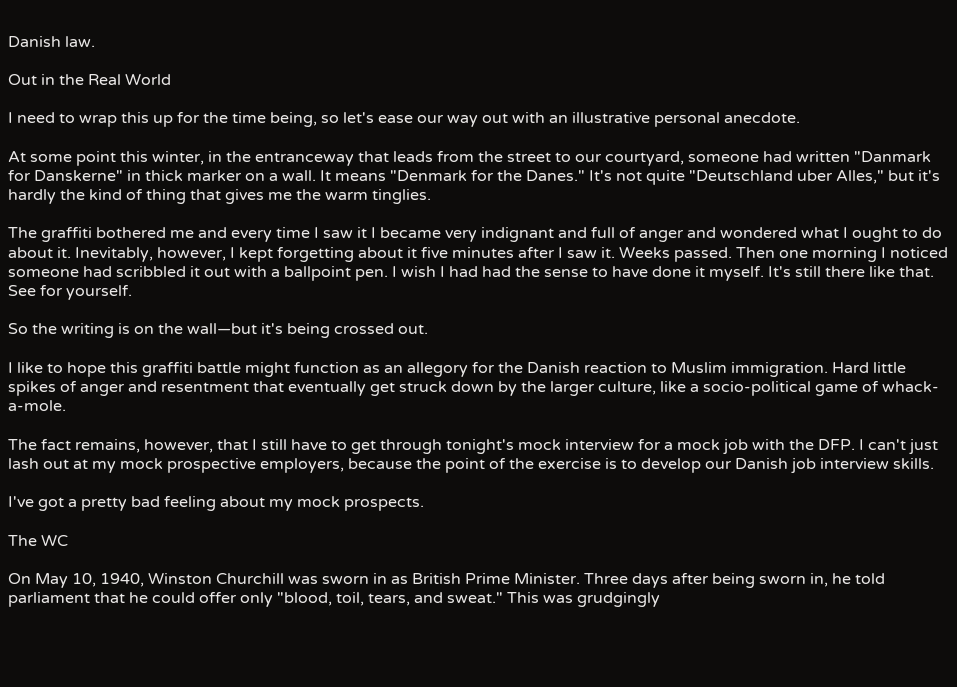Danish law.

Out in the Real World

I need to wrap this up for the time being, so let's ease our way out with an illustrative personal anecdote.

At some point this winter, in the entranceway that leads from the street to our courtyard, someone had written "Danmark for Danskerne" in thick marker on a wall. It means "Denmark for the Danes." It's not quite "Deutschland uber Alles," but it's hardly the kind of thing that gives me the warm tinglies.

The graffiti bothered me and every time I saw it I became very indignant and full of anger and wondered what I ought to do about it. Inevitably, however, I kept forgetting about it five minutes after I saw it. Weeks passed. Then one morning I noticed someone had scribbled it out with a ballpoint pen. I wish I had had the sense to have done it myself. It's still there like that. See for yourself.

So the writing is on the wall—but it's being crossed out.

I like to hope this graffiti battle might function as an allegory for the Danish reaction to Muslim immigration. Hard little spikes of anger and resentment that eventually get struck down by the larger culture, like a socio-political game of whack-a-mole.

The fact remains, however, that I still have to get through tonight's mock interview for a mock job with the DFP. I can't just lash out at my mock prospective employers, because the point of the exercise is to develop our Danish job interview skills.

I've got a pretty bad feeling about my mock prospects.

The WC

On May 10, 1940, Winston Churchill was sworn in as British Prime Minister. Three days after being sworn in, he told parliament that he could offer only "blood, toil, tears, and sweat." This was grudgingly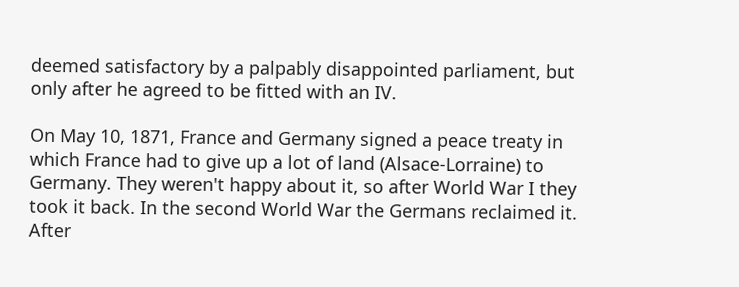deemed satisfactory by a palpably disappointed parliament, but only after he agreed to be fitted with an IV.

On May 10, 1871, France and Germany signed a peace treaty in which France had to give up a lot of land (Alsace-Lorraine) to Germany. They weren't happy about it, so after World War I they took it back. In the second World War the Germans reclaimed it. After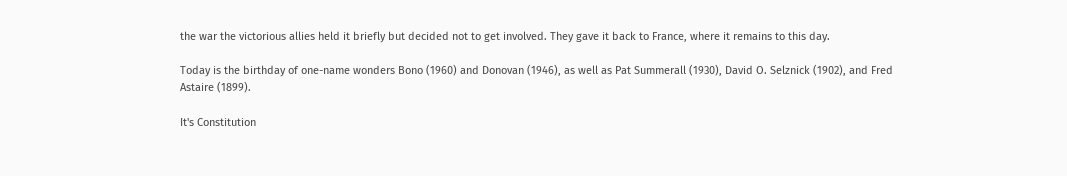the war the victorious allies held it briefly but decided not to get involved. They gave it back to France, where it remains to this day.

Today is the birthday of one-name wonders Bono (1960) and Donovan (1946), as well as Pat Summerall (1930), David O. Selznick (1902), and Fred Astaire (1899).

It's Constitution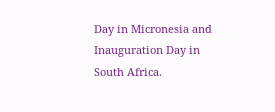Day in Micronesia and Inauguration Day in South Africa.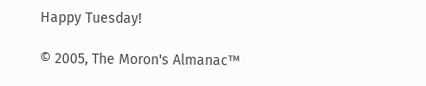Happy Tuesday!

© 2005, The Moron's Almanac™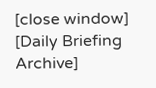[close window]
[Daily Briefing Archive]